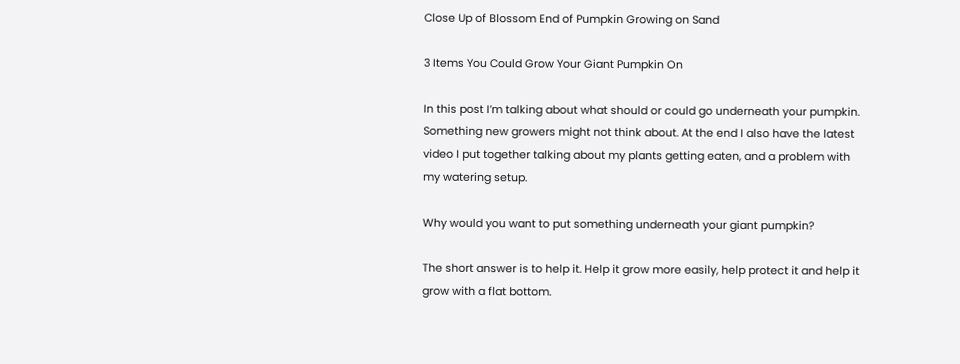Close Up of Blossom End of Pumpkin Growing on Sand

3 Items You Could Grow Your Giant Pumpkin On

In this post I’m talking about what should or could go underneath your pumpkin. Something new growers might not think about. At the end I also have the latest video I put together talking about my plants getting eaten, and a problem with my watering setup.

Why would you want to put something underneath your giant pumpkin?

The short answer is to help it. Help it grow more easily, help protect it and help it grow with a flat bottom.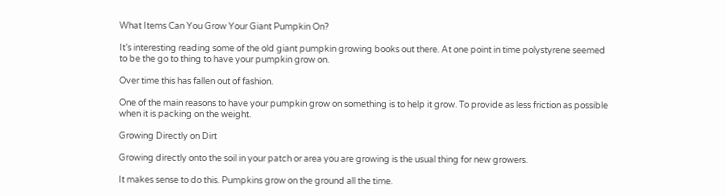What Items Can You Grow Your Giant Pumpkin On?

It’s interesting reading some of the old giant pumpkin growing books out there. At one point in time polystyrene seemed to be the go to thing to have your pumpkin grow on.

Over time this has fallen out of fashion.

One of the main reasons to have your pumpkin grow on something is to help it grow. To provide as less friction as possible when it is packing on the weight.

Growing Directly on Dirt

Growing directly onto the soil in your patch or area you are growing is the usual thing for new growers.

It makes sense to do this. Pumpkins grow on the ground all the time.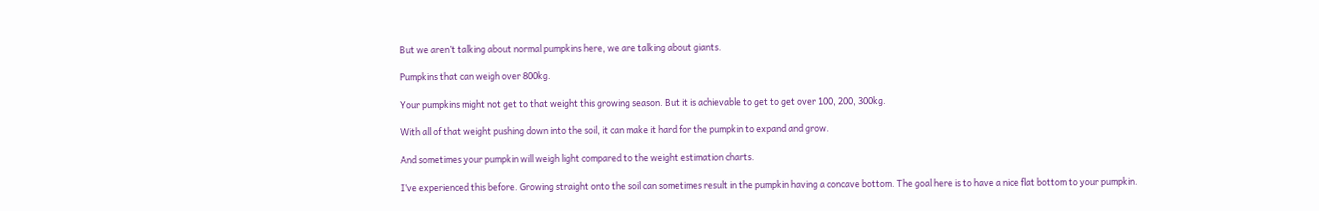But we aren’t talking about normal pumpkins here, we are talking about giants.

Pumpkins that can weigh over 800kg.

Your pumpkins might not get to that weight this growing season. But it is achievable to get to get over 100, 200, 300kg.

With all of that weight pushing down into the soil, it can make it hard for the pumpkin to expand and grow.

And sometimes your pumpkin will weigh light compared to the weight estimation charts.

I’ve experienced this before. Growing straight onto the soil can sometimes result in the pumpkin having a concave bottom. The goal here is to have a nice flat bottom to your pumpkin.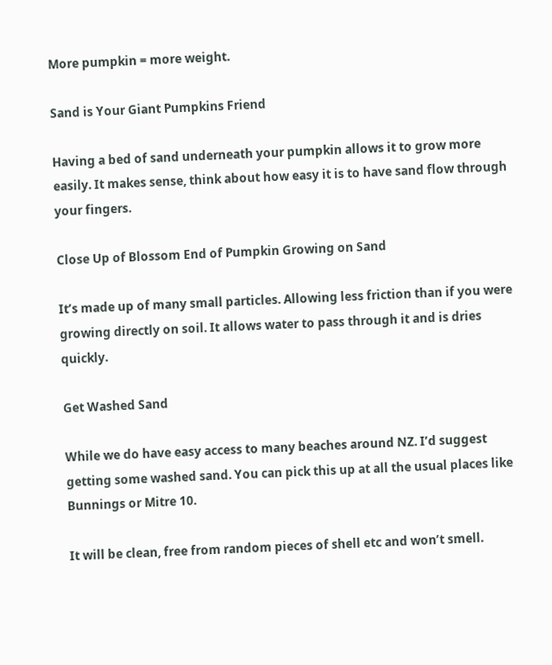More pumpkin = more weight.

Sand is Your Giant Pumpkins Friend

Having a bed of sand underneath your pumpkin allows it to grow more easily. It makes sense, think about how easy it is to have sand flow through your fingers.

Close Up of Blossom End of Pumpkin Growing on Sand

It’s made up of many small particles. Allowing less friction than if you were growing directly on soil. It allows water to pass through it and is dries quickly.

Get Washed Sand

While we do have easy access to many beaches around NZ. I’d suggest getting some washed sand. You can pick this up at all the usual places like Bunnings or Mitre 10.

It will be clean, free from random pieces of shell etc and won’t smell.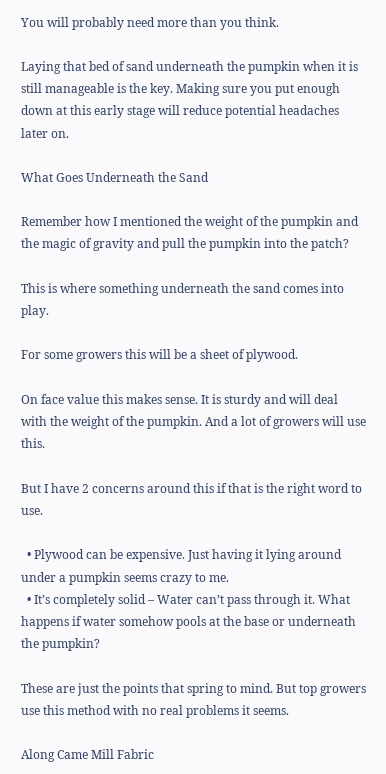You will probably need more than you think.

Laying that bed of sand underneath the pumpkin when it is still manageable is the key. Making sure you put enough down at this early stage will reduce potential headaches later on.

What Goes Underneath the Sand

Remember how I mentioned the weight of the pumpkin and the magic of gravity and pull the pumpkin into the patch?

This is where something underneath the sand comes into play.

For some growers this will be a sheet of plywood.

On face value this makes sense. It is sturdy and will deal with the weight of the pumpkin. And a lot of growers will use this.

But I have 2 concerns around this if that is the right word to use.

  • Plywood can be expensive. Just having it lying around under a pumpkin seems crazy to me.
  • It’s completely solid – Water can’t pass through it. What happens if water somehow pools at the base or underneath the pumpkin?

These are just the points that spring to mind. But top growers use this method with no real problems it seems.

Along Came Mill Fabric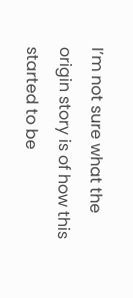I’m not sure what the origin story is of how this started to be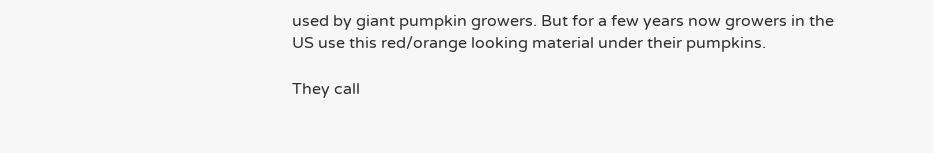used by giant pumpkin growers. But for a few years now growers in the US use this red/orange looking material under their pumpkins.

They call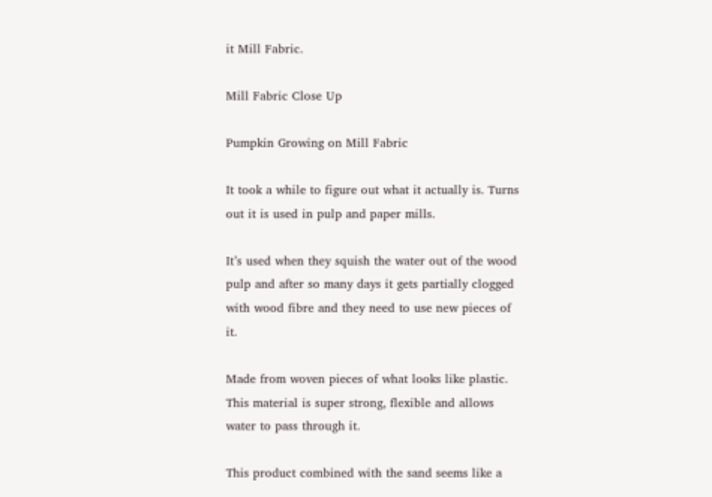it Mill Fabric.

Mill Fabric Close Up

Pumpkin Growing on Mill Fabric

It took a while to figure out what it actually is. Turns out it is used in pulp and paper mills.

It’s used when they squish the water out of the wood pulp and after so many days it gets partially clogged with wood fibre and they need to use new pieces of it.

Made from woven pieces of what looks like plastic. This material is super strong, flexible and allows water to pass through it.

This product combined with the sand seems like a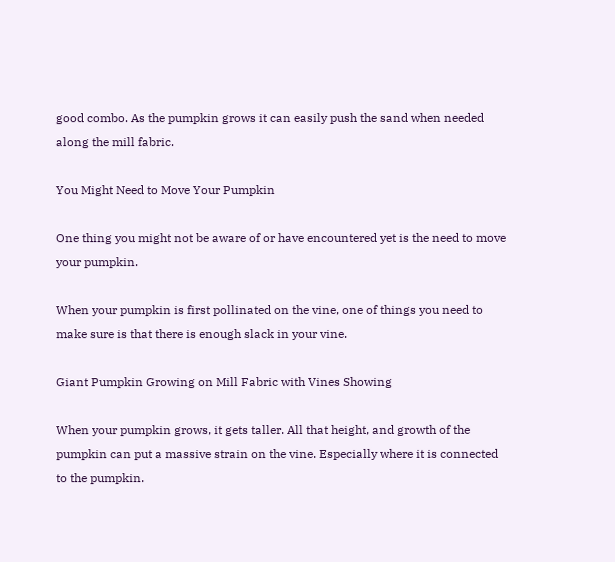good combo. As the pumpkin grows it can easily push the sand when needed along the mill fabric.

You Might Need to Move Your Pumpkin

One thing you might not be aware of or have encountered yet is the need to move your pumpkin.

When your pumpkin is first pollinated on the vine, one of things you need to make sure is that there is enough slack in your vine.

Giant Pumpkin Growing on Mill Fabric with Vines Showing

When your pumpkin grows, it gets taller. All that height, and growth of the pumpkin can put a massive strain on the vine. Especially where it is connected to the pumpkin.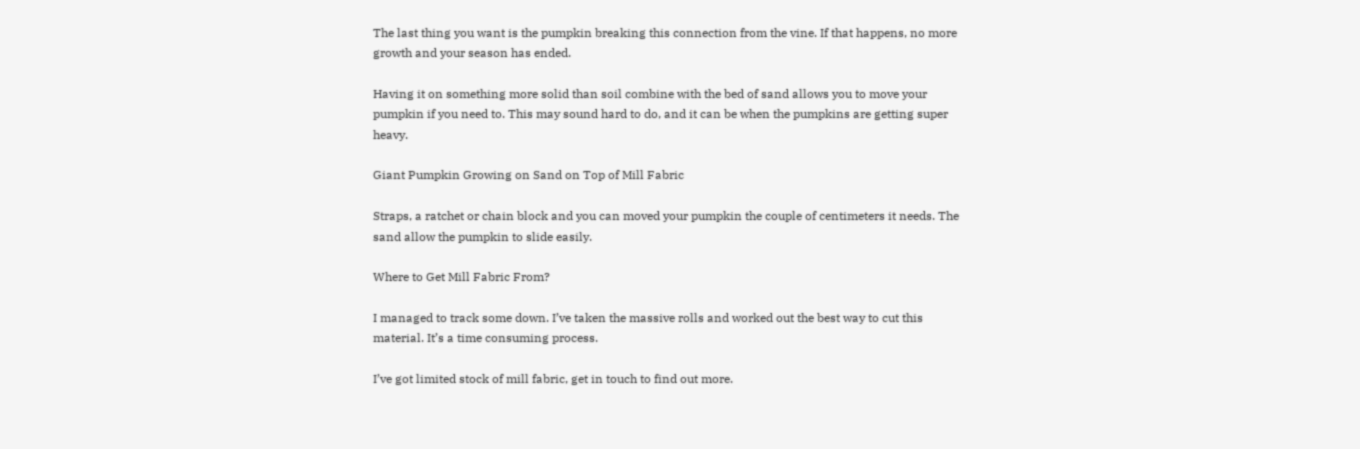The last thing you want is the pumpkin breaking this connection from the vine. If that happens, no more growth and your season has ended.

Having it on something more solid than soil combine with the bed of sand allows you to move your pumpkin if you need to. This may sound hard to do, and it can be when the pumpkins are getting super heavy.

Giant Pumpkin Growing on Sand on Top of Mill Fabric

Straps, a ratchet or chain block and you can moved your pumpkin the couple of centimeters it needs. The sand allow the pumpkin to slide easily.

Where to Get Mill Fabric From?

I managed to track some down. I’ve taken the massive rolls and worked out the best way to cut this material. It’s a time consuming process.

I’ve got limited stock of mill fabric, get in touch to find out more.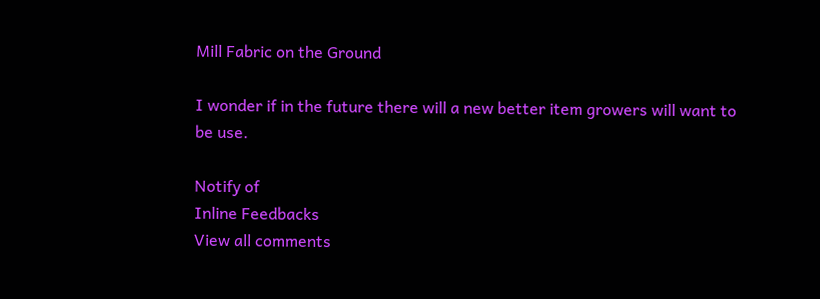Mill Fabric on the Ground

I wonder if in the future there will a new better item growers will want to be use.

Notify of
Inline Feedbacks
View all comments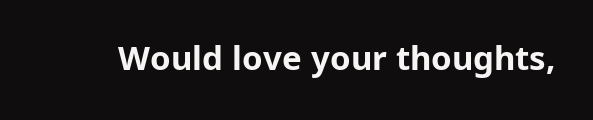Would love your thoughts,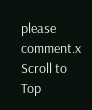please comment.x
Scroll to Top